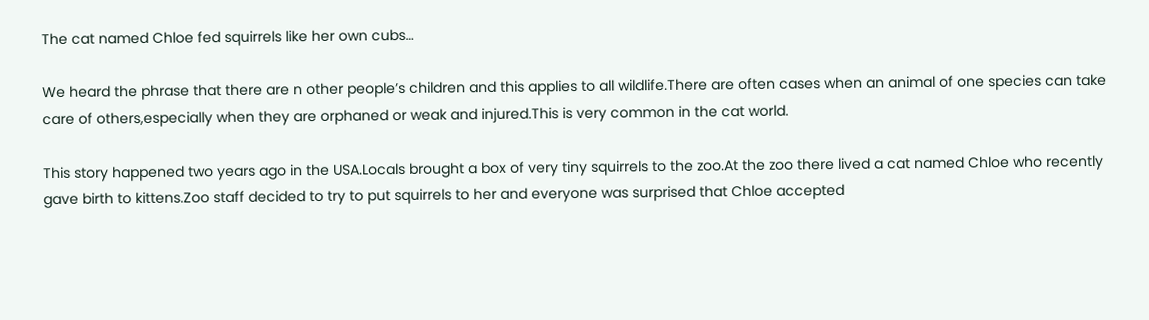The cat named Chloe fed squirrels like her own cubs…

We heard the phrase that there are n other people’s children and this applies to all wildlife.There are often cases when an animal of one species can take care of others,especially when they are orphaned or weak and injured.This is very common in the cat world.

This story happened two years ago in the USA.Locals brought a box of very tiny squirrels to the zoo.At the zoo there lived a cat named Chloe who recently gave birth to kittens.Zoo staff decided to try to put squirrels to her and everyone was surprised that Chloe accepted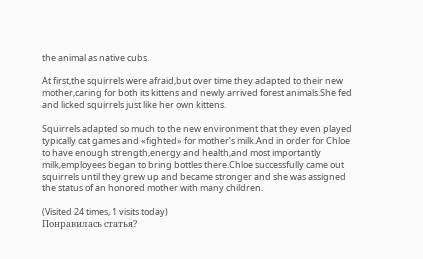the animal as native cubs.

At first,the squirrels were afraid,but over time they adapted to their new mother,caring for both its kittens and newly arrived forest animals.She fed and licked squirrels just like her own kittens.

Squirrels adapted so much to the new environment that they even played typically cat games and «fighted» for mother’s milk.And in order for Chloe to have enough strength,energy and health,and most importantly milk,employees began to bring bottles there.Chloe successfully came out squirrels until they grew up and became stronger and she was assigned the status of an honored mother with many children.

(Visited 24 times, 1 visits today)
Понравилась статья?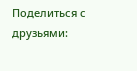Поделиться с друзьями: